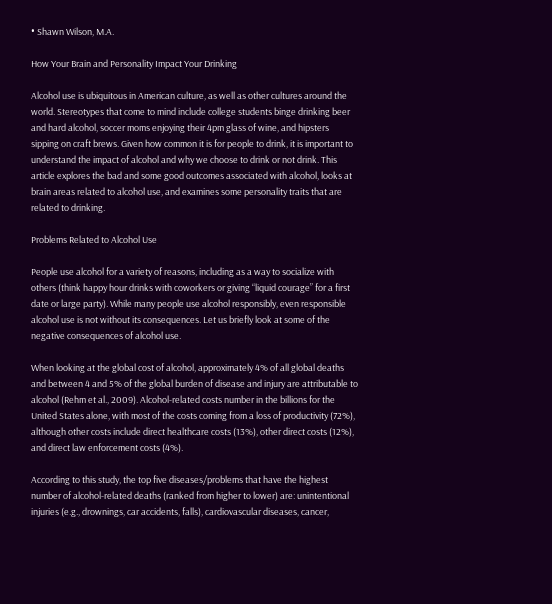• Shawn Wilson, M.A.

How Your Brain and Personality Impact Your Drinking

Alcohol use is ubiquitous in American culture, as well as other cultures around the world. Stereotypes that come to mind include college students binge drinking beer and hard alcohol, soccer moms enjoying their 4pm glass of wine, and hipsters sipping on craft brews. Given how common it is for people to drink, it is important to understand the impact of alcohol and why we choose to drink or not drink. This article explores the bad and some good outcomes associated with alcohol, looks at brain areas related to alcohol use, and examines some personality traits that are related to drinking.

Problems Related to Alcohol Use

People use alcohol for a variety of reasons, including as a way to socialize with others (think happy hour drinks with coworkers or giving “liquid courage” for a first date or large party). While many people use alcohol responsibly, even responsible alcohol use is not without its consequences. Let us briefly look at some of the negative consequences of alcohol use.

When looking at the global cost of alcohol, approximately 4% of all global deaths and between 4 and 5% of the global burden of disease and injury are attributable to alcohol (Rehm et al., 2009). Alcohol-related costs number in the billions for the United States alone, with most of the costs coming from a loss of productivity (72%), although other costs include direct healthcare costs (13%), other direct costs (12%), and direct law enforcement costs (4%).

According to this study, the top five diseases/problems that have the highest number of alcohol-related deaths (ranked from higher to lower) are: unintentional injuries (e.g., drownings, car accidents, falls), cardiovascular diseases, cancer,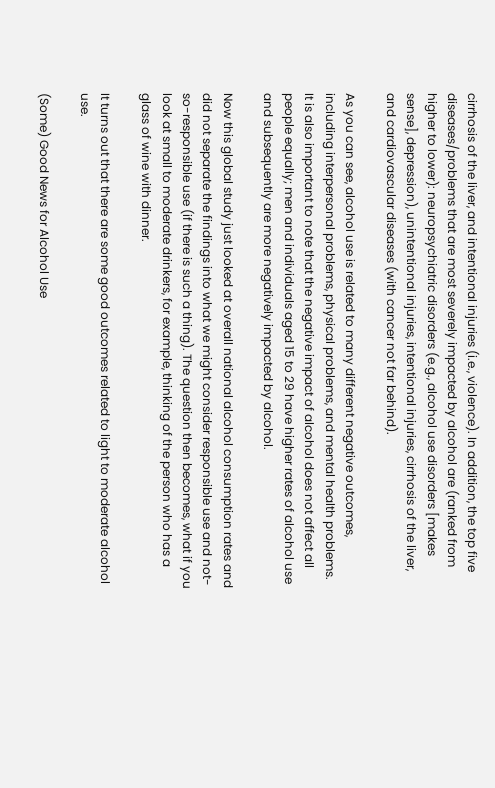cirrhosis of the liver, and intentional injuries (i.e., violence). In addition, the top five diseases/problems that are most severely impacted by alcohol are (ranked from higher to lower): neuropsychiatric disorders (e.g., alcohol use disorders [makes sense], depression), unintentional injuries, intentional injuries, cirrhosis of the liver, and cardiovascular diseases (with cancer not far behind).

As you can see, alcohol use is related to many different negative outcomes, including interpersonal problems, physical problems, and mental health problems. It is also important to note that the negative impact of alcohol does not affect all people equally; men and individuals aged 15 to 29 have higher rates of alcohol use and subsequently are more negatively impacted by alcohol.

Now this global study just looked at overall national alcohol consumption rates and did not separate the findings into what we might consider responsible use and not-so-responsible use (if there is such a thing). The question then becomes, what if you look at small to moderate drinkers, for example, thinking of the person who has a glass of wine with dinner.

It turns out that there are some good outcomes related to light to moderate alcohol use.

(Some) Good News for Alcohol Use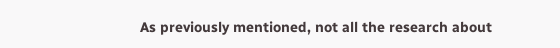As previously mentioned, not all the research about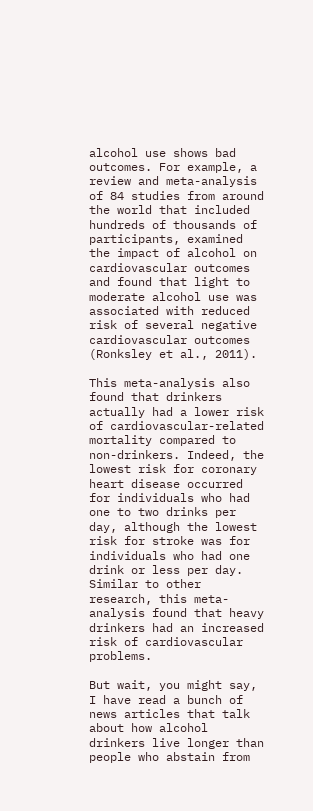alcohol use shows bad outcomes. For example, a review and meta-analysis of 84 studies from around the world that included hundreds of thousands of participants, examined the impact of alcohol on cardiovascular outcomes and found that light to moderate alcohol use was associated with reduced risk of several negative cardiovascular outcomes (Ronksley et al., 2011).

This meta-analysis also found that drinkers actually had a lower risk of cardiovascular-related mortality compared to non-drinkers. Indeed, the lowest risk for coronary heart disease occurred for individuals who had one to two drinks per day, although the lowest risk for stroke was for individuals who had one drink or less per day. Similar to other research, this meta-analysis found that heavy drinkers had an increased risk of cardiovascular problems.

But wait, you might say, I have read a bunch of news articles that talk about how alcohol drinkers live longer than people who abstain from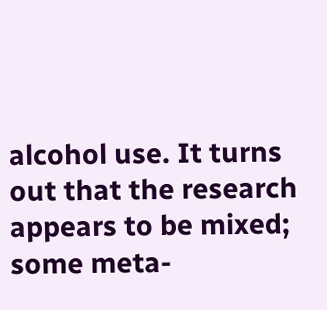alcohol use. It turns out that the research appears to be mixed; some meta-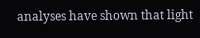analyses have shown that light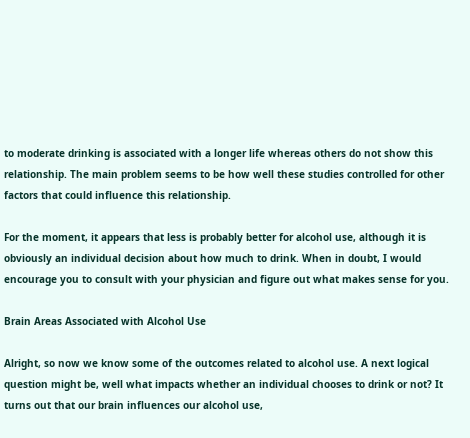to moderate drinking is associated with a longer life whereas others do not show this relationship. The main problem seems to be how well these studies controlled for other factors that could influence this relationship.

For the moment, it appears that less is probably better for alcohol use, although it is obviously an individual decision about how much to drink. When in doubt, I would encourage you to consult with your physician and figure out what makes sense for you.

Brain Areas Associated with Alcohol Use

Alright, so now we know some of the outcomes related to alcohol use. A next logical question might be, well what impacts whether an individual chooses to drink or not? It turns out that our brain influences our alcohol use,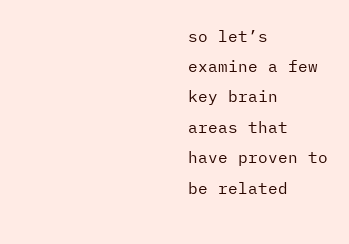so let’s examine a few key brain areas that have proven to be related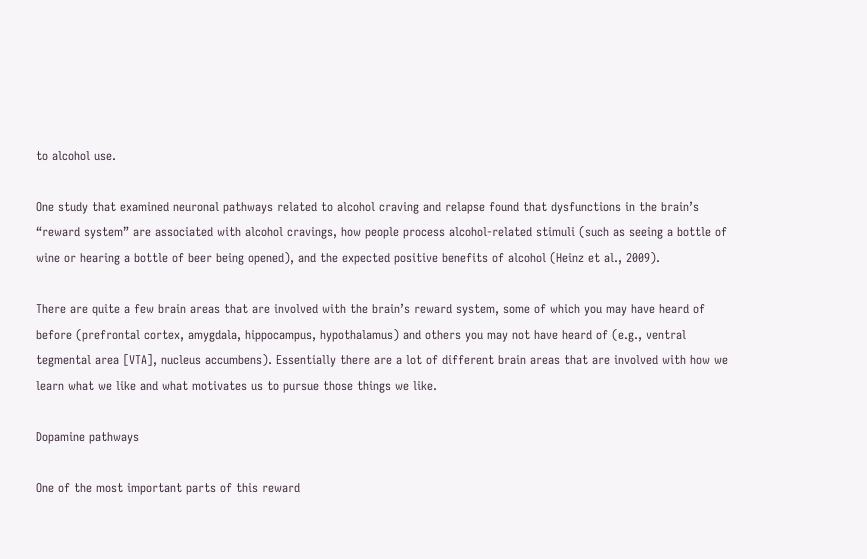to alcohol use.

One study that examined neuronal pathways related to alcohol craving and relapse found that dysfunctions in the brain’s “reward system” are associated with alcohol cravings, how people process alcohol-related stimuli (such as seeing a bottle of wine or hearing a bottle of beer being opened), and the expected positive benefits of alcohol (Heinz et al., 2009).

There are quite a few brain areas that are involved with the brain’s reward system, some of which you may have heard of before (prefrontal cortex, amygdala, hippocampus, hypothalamus) and others you may not have heard of (e.g., ventral tegmental area [VTA], nucleus accumbens). Essentially there are a lot of different brain areas that are involved with how we learn what we like and what motivates us to pursue those things we like.

Dopamine pathways

One of the most important parts of this reward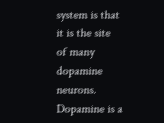system is that it is the site of many dopamine neurons. Dopamine is a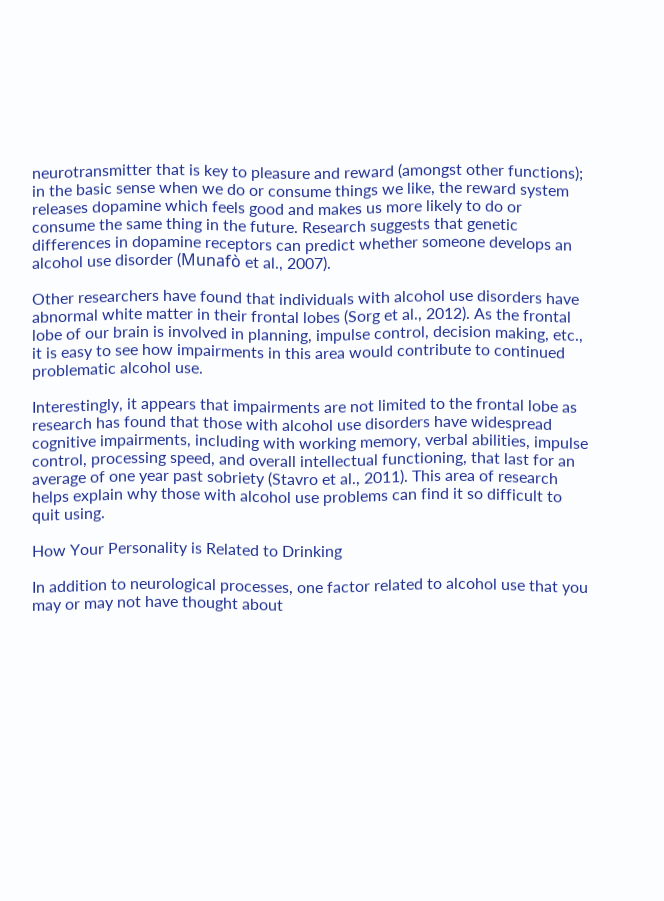neurotransmitter that is key to pleasure and reward (amongst other functions); in the basic sense when we do or consume things we like, the reward system releases dopamine which feels good and makes us more likely to do or consume the same thing in the future. Research suggests that genetic differences in dopamine receptors can predict whether someone develops an alcohol use disorder (Munafò et al., 2007).

Other researchers have found that individuals with alcohol use disorders have abnormal white matter in their frontal lobes (Sorg et al., 2012). As the frontal lobe of our brain is involved in planning, impulse control, decision making, etc., it is easy to see how impairments in this area would contribute to continued problematic alcohol use.

Interestingly, it appears that impairments are not limited to the frontal lobe as research has found that those with alcohol use disorders have widespread cognitive impairments, including with working memory, verbal abilities, impulse control, processing speed, and overall intellectual functioning, that last for an average of one year past sobriety (Stavro et al., 2011). This area of research helps explain why those with alcohol use problems can find it so difficult to quit using.

How Your Personality is Related to Drinking

In addition to neurological processes, one factor related to alcohol use that you may or may not have thought about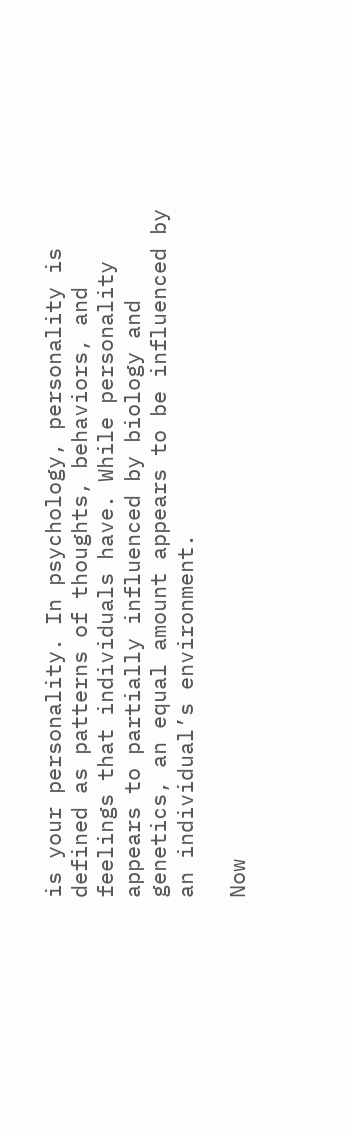is your personality. In psychology, personality is defined as patterns of thoughts, behaviors, and feelings that individuals have. While personality appears to partially influenced by biology and genetics, an equal amount appears to be influenced by an individual’s environment.

Now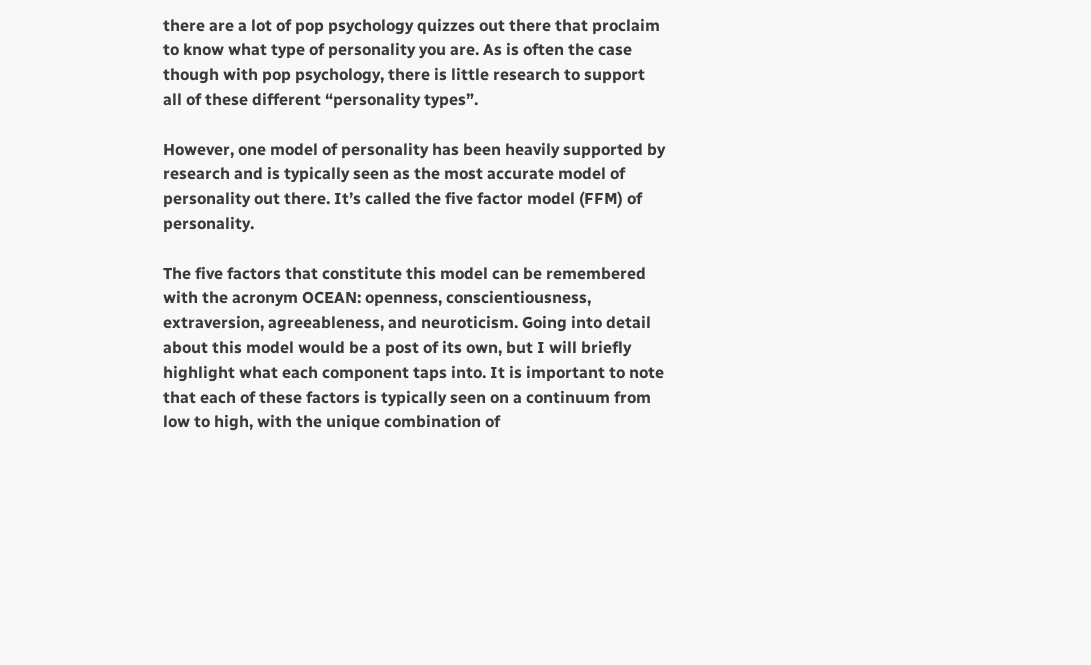there are a lot of pop psychology quizzes out there that proclaim to know what type of personality you are. As is often the case though with pop psychology, there is little research to support all of these different “personality types”.

However, one model of personality has been heavily supported by research and is typically seen as the most accurate model of personality out there. It’s called the five factor model (FFM) of personality.

The five factors that constitute this model can be remembered with the acronym OCEAN: openness, conscientiousness, extraversion, agreeableness, and neuroticism. Going into detail about this model would be a post of its own, but I will briefly highlight what each component taps into. It is important to note that each of these factors is typically seen on a continuum from low to high, with the unique combination of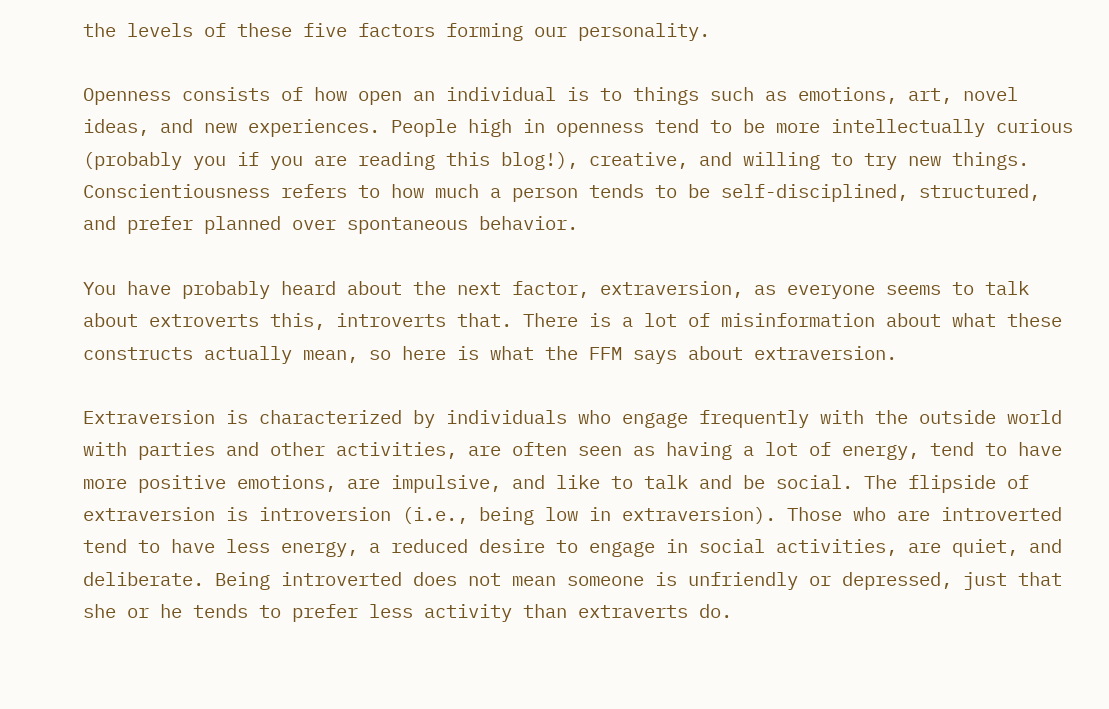the levels of these five factors forming our personality.

Openness consists of how open an individual is to things such as emotions, art, novel ideas, and new experiences. People high in openness tend to be more intellectually curious (probably you if you are reading this blog!), creative, and willing to try new things. Conscientiousness refers to how much a person tends to be self-disciplined, structured, and prefer planned over spontaneous behavior.

You have probably heard about the next factor, extraversion, as everyone seems to talk about extroverts this, introverts that. There is a lot of misinformation about what these constructs actually mean, so here is what the FFM says about extraversion.

Extraversion is characterized by individuals who engage frequently with the outside world with parties and other activities, are often seen as having a lot of energy, tend to have more positive emotions, are impulsive, and like to talk and be social. The flipside of extraversion is introversion (i.e., being low in extraversion). Those who are introverted tend to have less energy, a reduced desire to engage in social activities, are quiet, and deliberate. Being introverted does not mean someone is unfriendly or depressed, just that she or he tends to prefer less activity than extraverts do.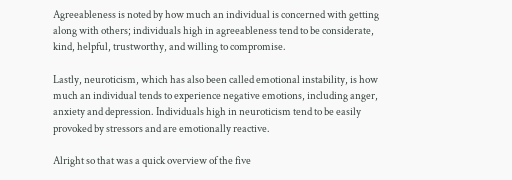Agreeableness is noted by how much an individual is concerned with getting along with others; individuals high in agreeableness tend to be considerate, kind, helpful, trustworthy, and willing to compromise.

Lastly, neuroticism, which has also been called emotional instability, is how much an individual tends to experience negative emotions, including anger, anxiety and depression. Individuals high in neuroticism tend to be easily provoked by stressors and are emotionally reactive.

Alright so that was a quick overview of the five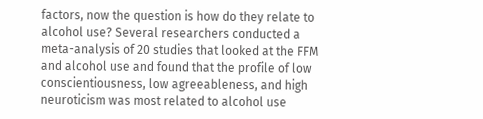factors, now the question is how do they relate to alcohol use? Several researchers conducted a meta-analysis of 20 studies that looked at the FFM and alcohol use and found that the profile of low conscientiousness, low agreeableness, and high neuroticism was most related to alcohol use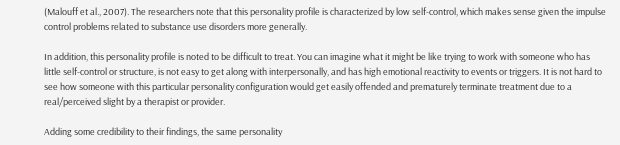(Malouff et al., 2007). The researchers note that this personality profile is characterized by low self-control, which makes sense given the impulse control problems related to substance use disorders more generally.

In addition, this personality profile is noted to be difficult to treat. You can imagine what it might be like trying to work with someone who has little self-control or structure, is not easy to get along with interpersonally, and has high emotional reactivity to events or triggers. It is not hard to see how someone with this particular personality configuration would get easily offended and prematurely terminate treatment due to a real/perceived slight by a therapist or provider.

Adding some credibility to their findings, the same personality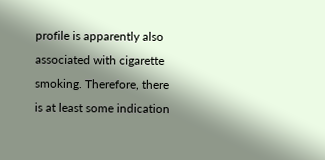profile is apparently also associated with cigarette smoking. Therefore, there is at least some indication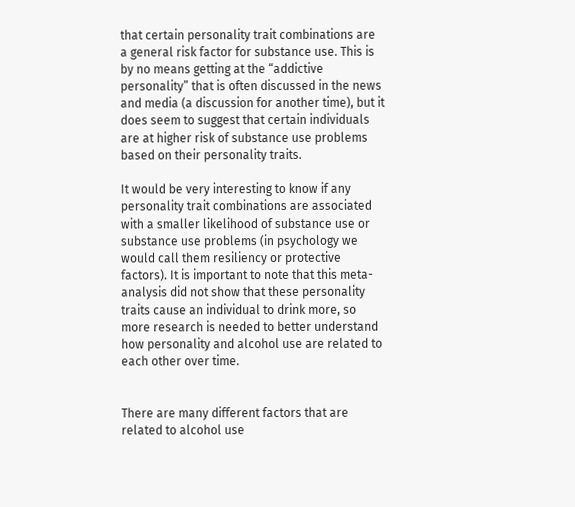that certain personality trait combinations are a general risk factor for substance use. This is by no means getting at the “addictive personality” that is often discussed in the news and media (a discussion for another time), but it does seem to suggest that certain individuals are at higher risk of substance use problems based on their personality traits.

It would be very interesting to know if any personality trait combinations are associated with a smaller likelihood of substance use or substance use problems (in psychology we would call them resiliency or protective factors). It is important to note that this meta-analysis did not show that these personality traits cause an individual to drink more, so more research is needed to better understand how personality and alcohol use are related to each other over time.


There are many different factors that are related to alcohol use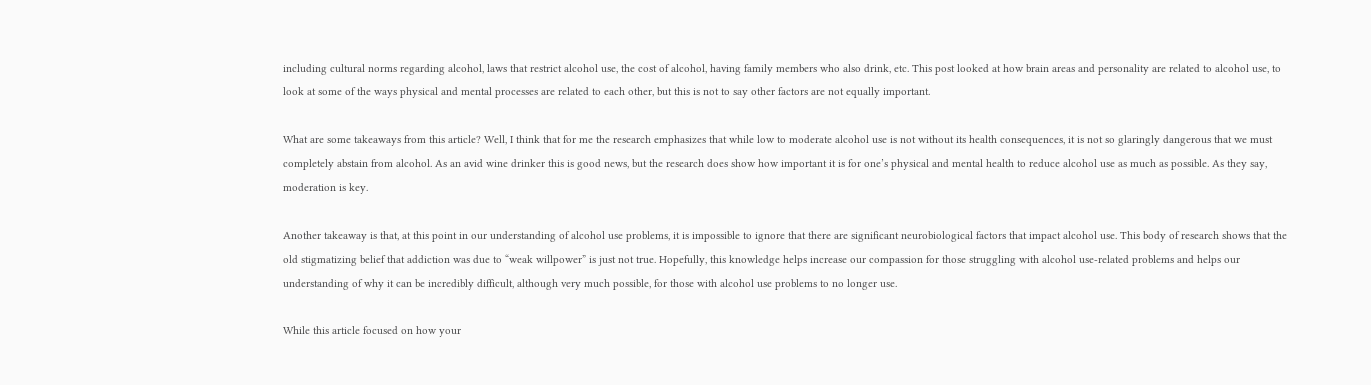including cultural norms regarding alcohol, laws that restrict alcohol use, the cost of alcohol, having family members who also drink, etc. This post looked at how brain areas and personality are related to alcohol use, to look at some of the ways physical and mental processes are related to each other, but this is not to say other factors are not equally important.

What are some takeaways from this article? Well, I think that for me the research emphasizes that while low to moderate alcohol use is not without its health consequences, it is not so glaringly dangerous that we must completely abstain from alcohol. As an avid wine drinker this is good news, but the research does show how important it is for one’s physical and mental health to reduce alcohol use as much as possible. As they say, moderation is key.

Another takeaway is that, at this point in our understanding of alcohol use problems, it is impossible to ignore that there are significant neurobiological factors that impact alcohol use. This body of research shows that the old stigmatizing belief that addiction was due to “weak willpower” is just not true. Hopefully, this knowledge helps increase our compassion for those struggling with alcohol use-related problems and helps our understanding of why it can be incredibly difficult, although very much possible, for those with alcohol use problems to no longer use.

While this article focused on how your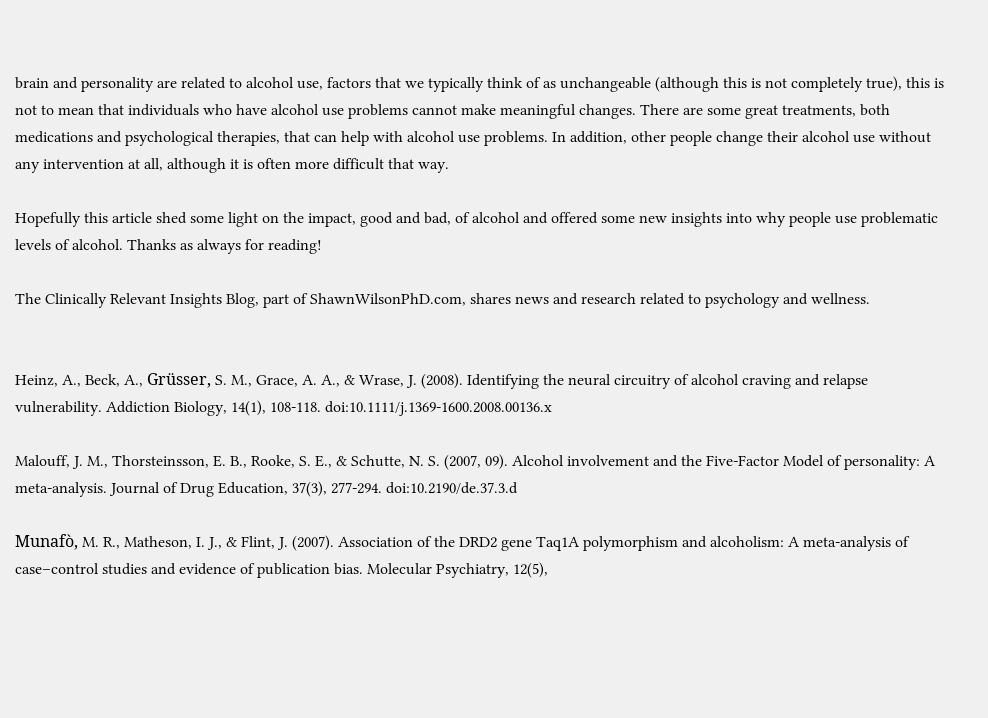brain and personality are related to alcohol use, factors that we typically think of as unchangeable (although this is not completely true), this is not to mean that individuals who have alcohol use problems cannot make meaningful changes. There are some great treatments, both medications and psychological therapies, that can help with alcohol use problems. In addition, other people change their alcohol use without any intervention at all, although it is often more difficult that way.

Hopefully this article shed some light on the impact, good and bad, of alcohol and offered some new insights into why people use problematic levels of alcohol. Thanks as always for reading!

The Clinically Relevant Insights Blog, part of ShawnWilsonPhD.com, shares news and research related to psychology and wellness.


Heinz, A., Beck, A., Grüsser, S. M., Grace, A. A., & Wrase, J. (2008). Identifying the neural circuitry of alcohol craving and relapse vulnerability. Addiction Biology, 14(1), 108-118. doi:10.1111/j.1369-1600.2008.00136.x

Malouff, J. M., Thorsteinsson, E. B., Rooke, S. E., & Schutte, N. S. (2007, 09). Alcohol involvement and the Five-Factor Model of personality: A meta-analysis. Journal of Drug Education, 37(3), 277-294. doi:10.2190/de.37.3.d

Munafò, M. R., Matheson, I. J., & Flint, J. (2007). Association of the DRD2 gene Taq1A polymorphism and alcoholism: A meta-analysis of case–control studies and evidence of publication bias. Molecular Psychiatry, 12(5),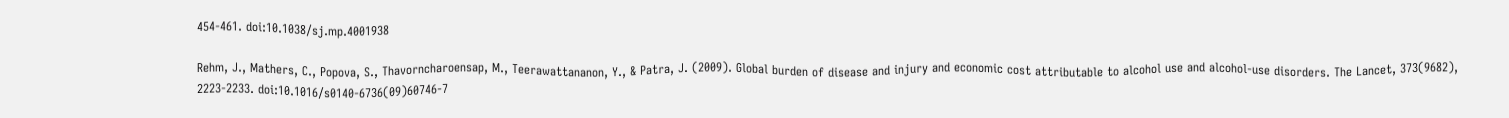454-461. doi:10.1038/sj.mp.4001938

Rehm, J., Mathers, C., Popova, S., Thavorncharoensap, M., Teerawattananon, Y., & Patra, J. (2009). Global burden of disease and injury and economic cost attributable to alcohol use and alcohol-use disorders. The Lancet, 373(9682), 2223-2233. doi:10.1016/s0140-6736(09)60746-7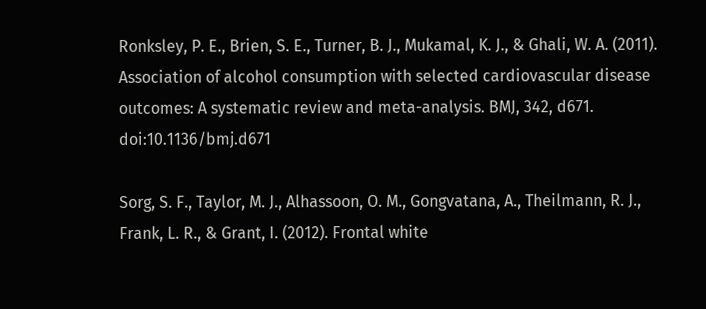Ronksley, P. E., Brien, S. E., Turner, B. J., Mukamal, K. J., & Ghali, W. A. (2011). Association of alcohol consumption with selected cardiovascular disease outcomes: A systematic review and meta-analysis. BMJ, 342, d671. doi:10.1136/bmj.d671

Sorg, S. F., Taylor, M. J., Alhassoon, O. M., Gongvatana, A., Theilmann, R. J., Frank, L. R., & Grant, I. (2012). Frontal white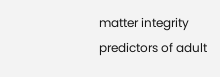matter integrity predictors of adult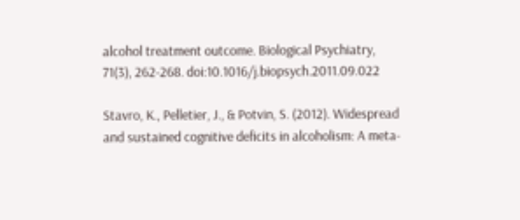alcohol treatment outcome. Biological Psychiatry, 71(3), 262-268. doi:10.1016/j.biopsych.2011.09.022

Stavro, K., Pelletier, J., & Potvin, S. (2012). Widespread and sustained cognitive deficits in alcoholism: A meta-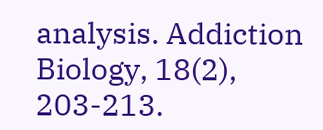analysis. Addiction Biology, 18(2), 203-213.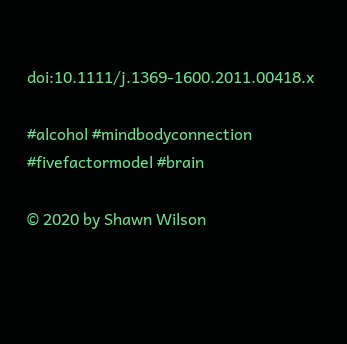doi:10.1111/j.1369-1600.2011.00418.x

#alcohol #mindbodyconnection #fivefactormodel #brain

© 2020 by Shawn Wilson